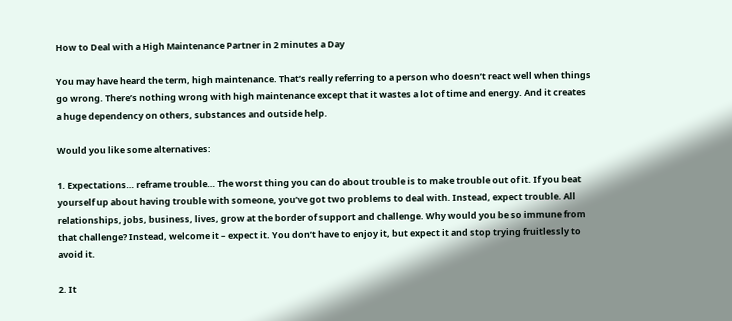How to Deal with a High Maintenance Partner in 2 minutes a Day

You may have heard the term, high maintenance. That’s really referring to a person who doesn’t react well when things go wrong. There’s nothing wrong with high maintenance except that it wastes a lot of time and energy. And it creates a huge dependency on others, substances and outside help.

Would you like some alternatives:

1. Expectations… reframe trouble… The worst thing you can do about trouble is to make trouble out of it. If you beat yourself up about having trouble with someone, you’ve got two problems to deal with. Instead, expect trouble. All relationships, jobs, business, lives, grow at the border of support and challenge. Why would you be so immune from that challenge? Instead, welcome it – expect it. You don’t have to enjoy it, but expect it and stop trying fruitlessly to avoid it.

2. It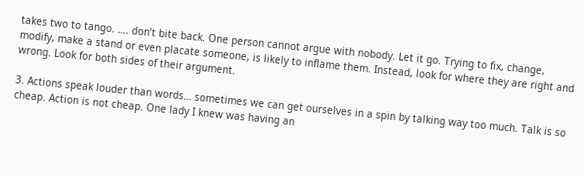takes two to tango. …. don’t bite back. One person cannot argue with nobody. Let it go. Trying to fix, change, modify, make a stand or even placate someone, is likely to inflame them. Instead, look for where they are right and wrong. Look for both sides of their argument.

3. Actions speak louder than words… sometimes we can get ourselves in a spin by talking way too much. Talk is so cheap. Action is not cheap. One lady I knew was having an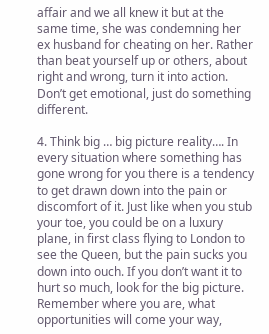affair and we all knew it but at the same time, she was condemning her ex husband for cheating on her. Rather than beat yourself up or others, about right and wrong, turn it into action. Don’t get emotional, just do something different.

4. Think big … big picture reality…. In every situation where something has gone wrong for you there is a tendency to get drawn down into the pain or discomfort of it. Just like when you stub your toe, you could be on a luxury plane, in first class flying to London to see the Queen, but the pain sucks you down into ouch. If you don’t want it to hurt so much, look for the big picture. Remember where you are, what opportunities will come your way,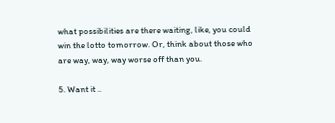what possibilities are there waiting, like, you could win the lotto tomorrow. Or, think about those who are way, way, way worse off than you.

5. Want it ..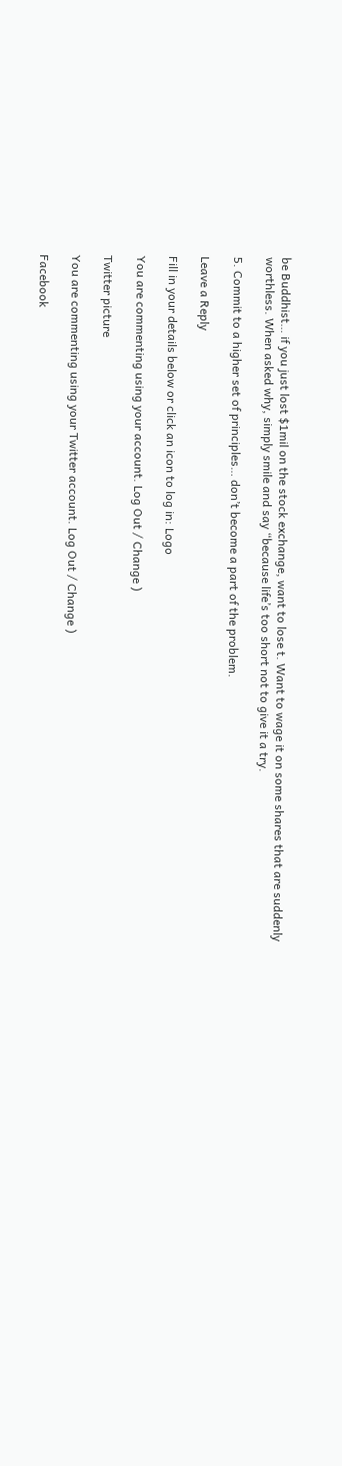be Buddhist… if you just lost $1mil on the stock exchange, want to lose t. Want to wage it on some shares that are suddenly worthless. When asked why, simply smile and say “because life’s too short not to give it a try.

5. Commit to a higher set of principles… don’t become a part of the problem.

Leave a Reply

Fill in your details below or click an icon to log in: Logo

You are commenting using your account. Log Out / Change )

Twitter picture

You are commenting using your Twitter account. Log Out / Change )

Facebook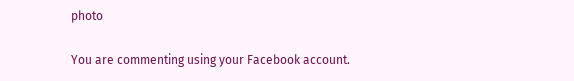photo

You are commenting using your Facebook account.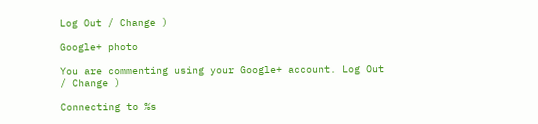Log Out / Change )

Google+ photo

You are commenting using your Google+ account. Log Out / Change )

Connecting to %s